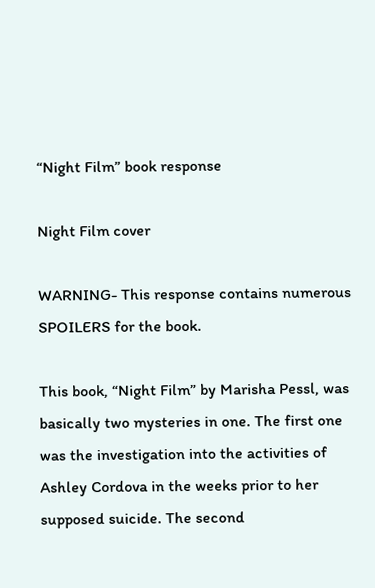“Night Film” book response

Night Film cover

WARNING- This response contains numerous SPOILERS for the book.

This book, “Night Film” by Marisha Pessl, was basically two mysteries in one. The first one was the investigation into the activities of Ashley Cordova in the weeks prior to her supposed suicide. The second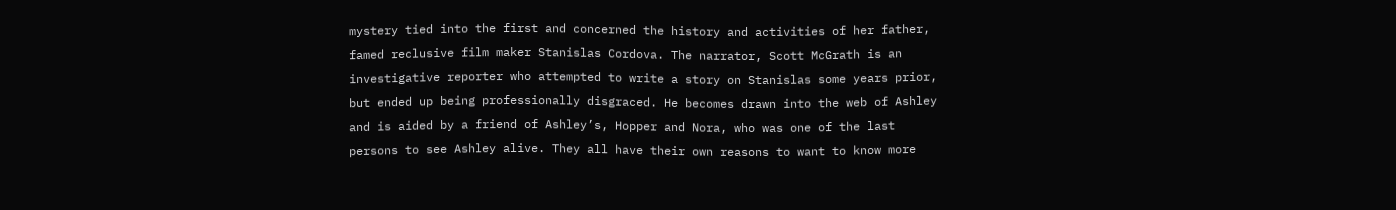mystery tied into the first and concerned the history and activities of her father, famed reclusive film maker Stanislas Cordova. The narrator, Scott McGrath is an investigative reporter who attempted to write a story on Stanislas some years prior, but ended up being professionally disgraced. He becomes drawn into the web of Ashley and is aided by a friend of Ashley’s, Hopper and Nora, who was one of the last persons to see Ashley alive. They all have their own reasons to want to know more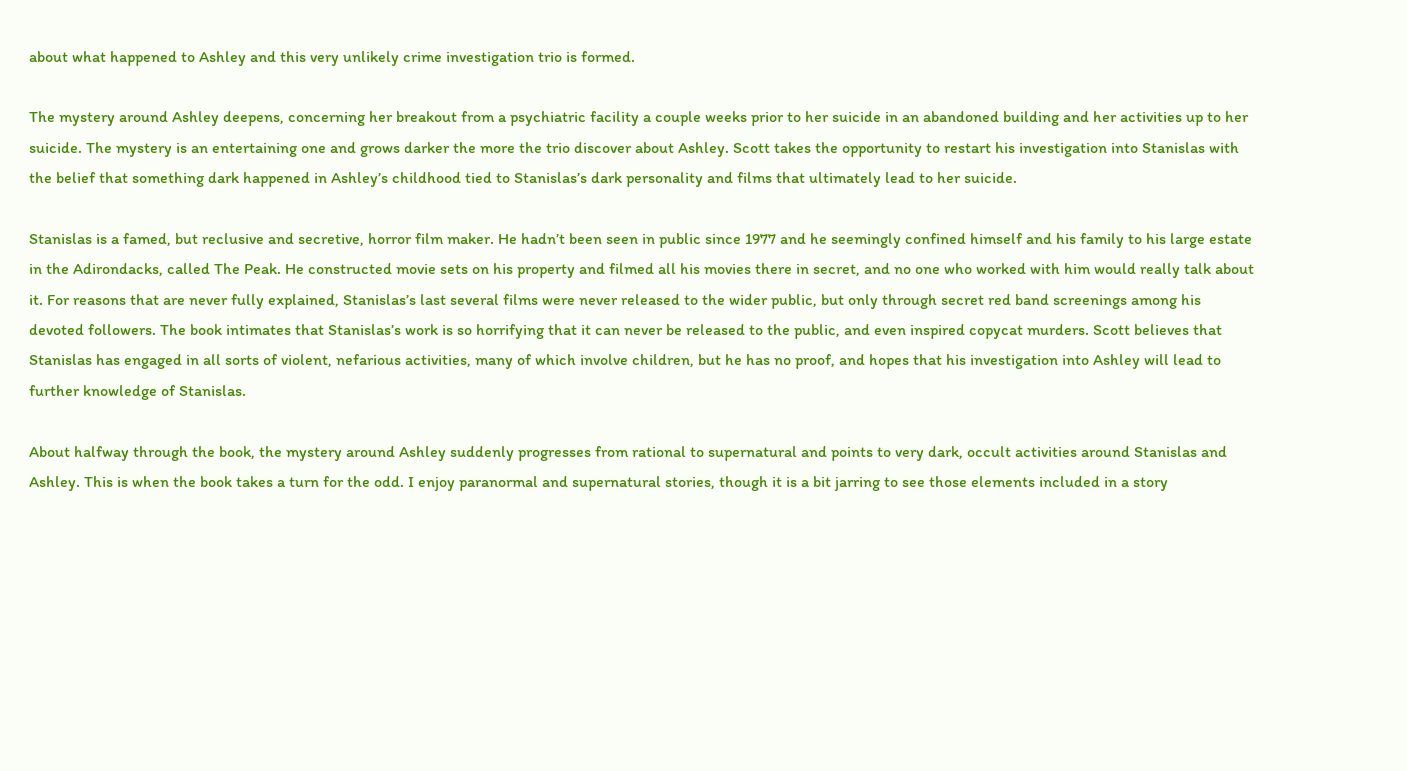about what happened to Ashley and this very unlikely crime investigation trio is formed.

The mystery around Ashley deepens, concerning her breakout from a psychiatric facility a couple weeks prior to her suicide in an abandoned building and her activities up to her suicide. The mystery is an entertaining one and grows darker the more the trio discover about Ashley. Scott takes the opportunity to restart his investigation into Stanislas with the belief that something dark happened in Ashley’s childhood tied to Stanislas’s dark personality and films that ultimately lead to her suicide.

Stanislas is a famed, but reclusive and secretive, horror film maker. He hadn’t been seen in public since 1977 and he seemingly confined himself and his family to his large estate in the Adirondacks, called The Peak. He constructed movie sets on his property and filmed all his movies there in secret, and no one who worked with him would really talk about it. For reasons that are never fully explained, Stanislas’s last several films were never released to the wider public, but only through secret red band screenings among his devoted followers. The book intimates that Stanislas’s work is so horrifying that it can never be released to the public, and even inspired copycat murders. Scott believes that Stanislas has engaged in all sorts of violent, nefarious activities, many of which involve children, but he has no proof, and hopes that his investigation into Ashley will lead to further knowledge of Stanislas.

About halfway through the book, the mystery around Ashley suddenly progresses from rational to supernatural and points to very dark, occult activities around Stanislas and Ashley. This is when the book takes a turn for the odd. I enjoy paranormal and supernatural stories, though it is a bit jarring to see those elements included in a story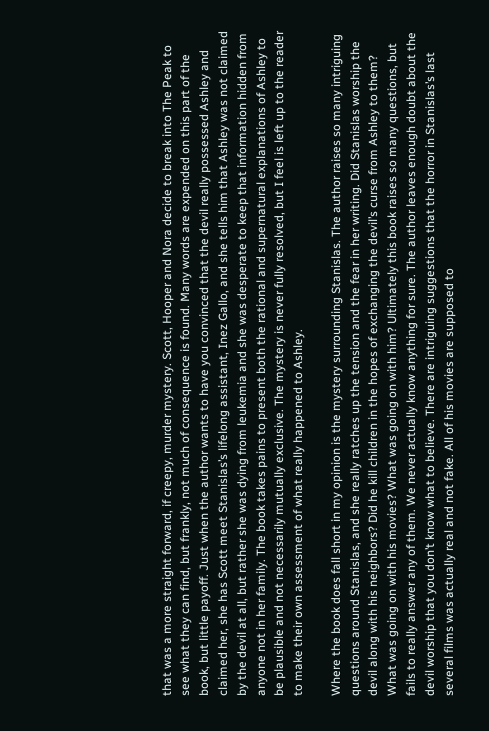that was a more straight forward, if creepy, murder mystery. Scott, Hooper and Nora decide to break into The Peak to see what they can find, but frankly, not much of consequence is found. Many words are expended on this part of the book, but little payoff. Just when the author wants to have you convinced that the devil really possessed Ashley and claimed her, she has Scott meet Stanislas’s lifelong assistant, Inez Gallo, and she tells him that Ashley was not claimed by the devil at all, but rather she was dying from leukemia and she was desperate to keep that information hidden from anyone not in her family. The book takes pains to present both the rational and supernatural explanations of Ashley to be plausible and not necessarily mutually exclusive. The mystery is never fully resolved, but I feel is left up to the reader to make their own assessment of what really happened to Ashley.

Where the book does fall short in my opinion is the mystery surrounding Stanislas. The author raises so many intriguing questions around Stanislas, and she really ratches up the tension and the fear in her writing. Did Stanislas worship the devil along with his neighbors? Did he kill children in the hopes of exchanging the devil’s curse from Ashley to them? What was going on with his movies? What was going on with him? Ultimately this book raises so many questions, but fails to really answer any of them. We never actually know anything for sure. The author leaves enough doubt about the devil worship that you don’t know what to believe. There are intriguing suggestions that the horror in Stanislas’s last several films was actually real and not fake. All of his movies are supposed to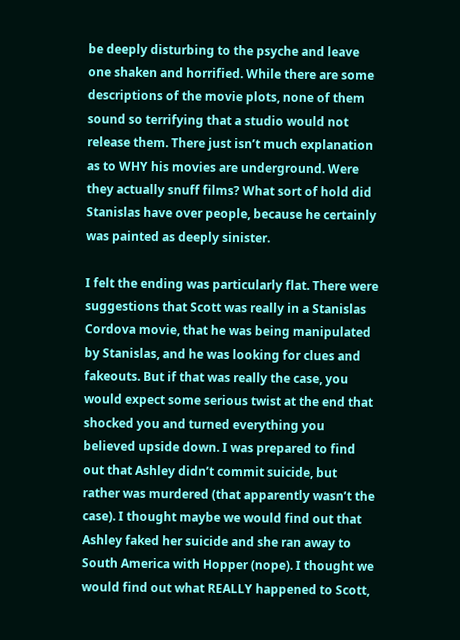be deeply disturbing to the psyche and leave one shaken and horrified. While there are some descriptions of the movie plots, none of them sound so terrifying that a studio would not release them. There just isn’t much explanation as to WHY his movies are underground. Were they actually snuff films? What sort of hold did Stanislas have over people, because he certainly was painted as deeply sinister.

I felt the ending was particularly flat. There were suggestions that Scott was really in a Stanislas Cordova movie, that he was being manipulated by Stanislas, and he was looking for clues and fakeouts. But if that was really the case, you would expect some serious twist at the end that shocked you and turned everything you believed upside down. I was prepared to find out that Ashley didn’t commit suicide, but rather was murdered (that apparently wasn’t the case). I thought maybe we would find out that Ashley faked her suicide and she ran away to South America with Hopper (nope). I thought we would find out what REALLY happened to Scott,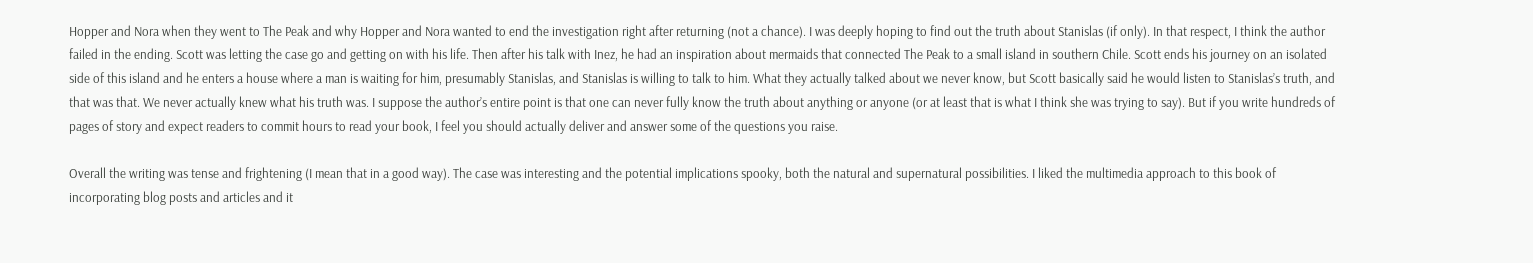Hopper and Nora when they went to The Peak and why Hopper and Nora wanted to end the investigation right after returning (not a chance). I was deeply hoping to find out the truth about Stanislas (if only). In that respect, I think the author failed in the ending. Scott was letting the case go and getting on with his life. Then after his talk with Inez, he had an inspiration about mermaids that connected The Peak to a small island in southern Chile. Scott ends his journey on an isolated side of this island and he enters a house where a man is waiting for him, presumably Stanislas, and Stanislas is willing to talk to him. What they actually talked about we never know, but Scott basically said he would listen to Stanislas’s truth, and that was that. We never actually knew what his truth was. I suppose the author’s entire point is that one can never fully know the truth about anything or anyone (or at least that is what I think she was trying to say). But if you write hundreds of pages of story and expect readers to commit hours to read your book, I feel you should actually deliver and answer some of the questions you raise.

Overall the writing was tense and frightening (I mean that in a good way). The case was interesting and the potential implications spooky, both the natural and supernatural possibilities. I liked the multimedia approach to this book of incorporating blog posts and articles and it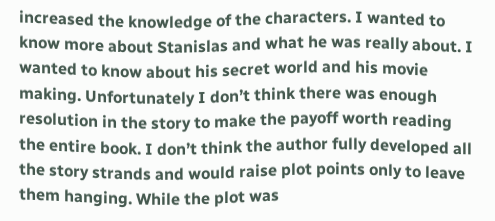increased the knowledge of the characters. I wanted to know more about Stanislas and what he was really about. I wanted to know about his secret world and his movie making. Unfortunately I don’t think there was enough resolution in the story to make the payoff worth reading the entire book. I don’t think the author fully developed all the story strands and would raise plot points only to leave them hanging. While the plot was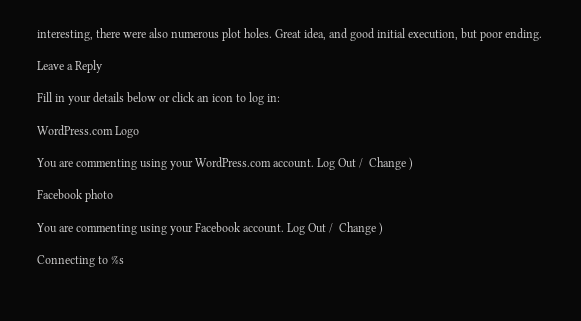interesting, there were also numerous plot holes. Great idea, and good initial execution, but poor ending.

Leave a Reply

Fill in your details below or click an icon to log in:

WordPress.com Logo

You are commenting using your WordPress.com account. Log Out /  Change )

Facebook photo

You are commenting using your Facebook account. Log Out /  Change )

Connecting to %s